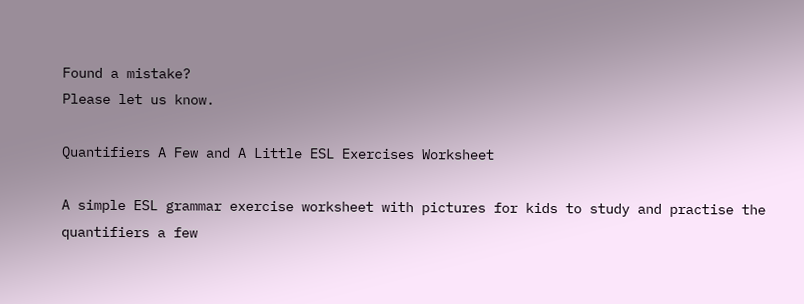Found a mistake?
Please let us know.

Quantifiers A Few and A Little ESL Exercises Worksheet

A simple ESL grammar exercise worksheet with pictures for kids to study and practise the quantifiers a few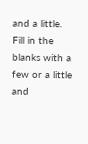and a little. Fill in the blanks with a few or a little and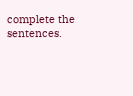complete the sentences.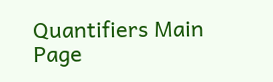Quantifiers Main Page